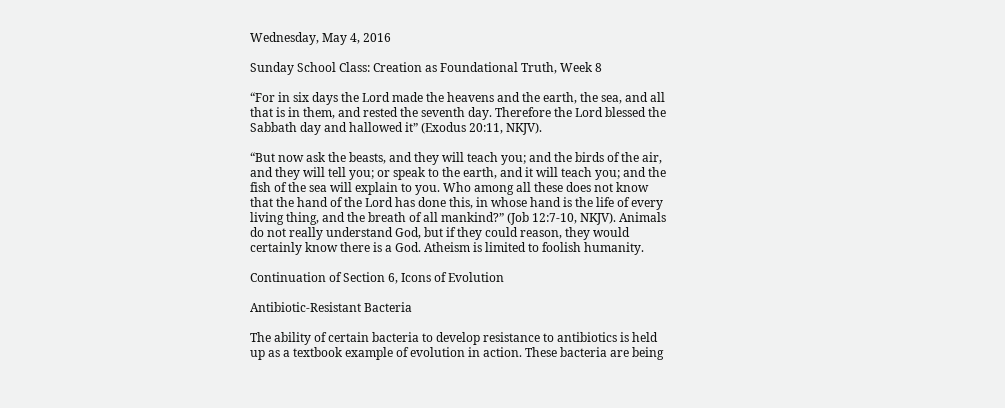Wednesday, May 4, 2016

Sunday School Class: Creation as Foundational Truth, Week 8

“For in six days the Lord made the heavens and the earth, the sea, and all that is in them, and rested the seventh day. Therefore the Lord blessed the Sabbath day and hallowed it” (Exodus 20:11, NKJV).

“But now ask the beasts, and they will teach you; and the birds of the air, and they will tell you; or speak to the earth, and it will teach you; and the fish of the sea will explain to you. Who among all these does not know that the hand of the Lord has done this, in whose hand is the life of every living thing, and the breath of all mankind?” (Job 12:7-10, NKJV). Animals do not really understand God, but if they could reason, they would certainly know there is a God. Atheism is limited to foolish humanity.

Continuation of Section 6, Icons of Evolution

Antibiotic-Resistant Bacteria

The ability of certain bacteria to develop resistance to antibiotics is held up as a textbook example of evolution in action. These bacteria are being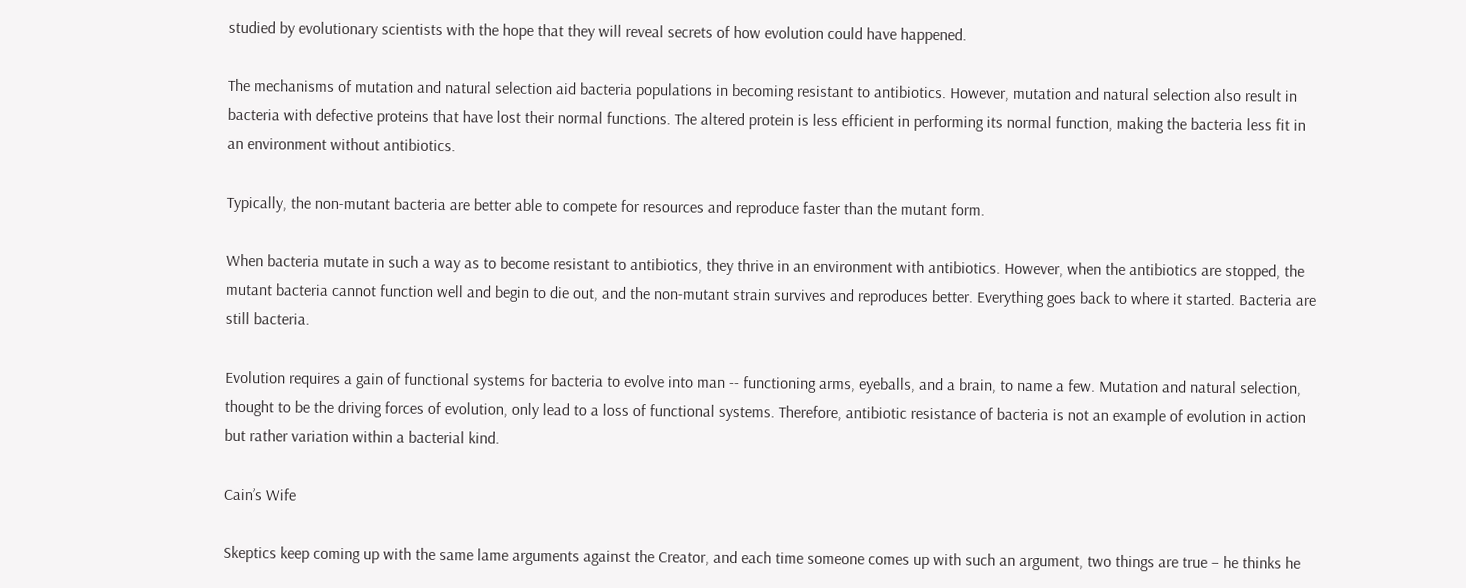studied by evolutionary scientists with the hope that they will reveal secrets of how evolution could have happened.

The mechanisms of mutation and natural selection aid bacteria populations in becoming resistant to antibiotics. However, mutation and natural selection also result in bacteria with defective proteins that have lost their normal functions. The altered protein is less efficient in performing its normal function, making the bacteria less fit in an environment without antibiotics.

Typically, the non-mutant bacteria are better able to compete for resources and reproduce faster than the mutant form.

When bacteria mutate in such a way as to become resistant to antibiotics, they thrive in an environment with antibiotics. However, when the antibiotics are stopped, the mutant bacteria cannot function well and begin to die out, and the non-mutant strain survives and reproduces better. Everything goes back to where it started. Bacteria are still bacteria.

Evolution requires a gain of functional systems for bacteria to evolve into man -- functioning arms, eyeballs, and a brain, to name a few. Mutation and natural selection, thought to be the driving forces of evolution, only lead to a loss of functional systems. Therefore, antibiotic resistance of bacteria is not an example of evolution in action but rather variation within a bacterial kind.

Cain’s Wife

Skeptics keep coming up with the same lame arguments against the Creator, and each time someone comes up with such an argument, two things are true – he thinks he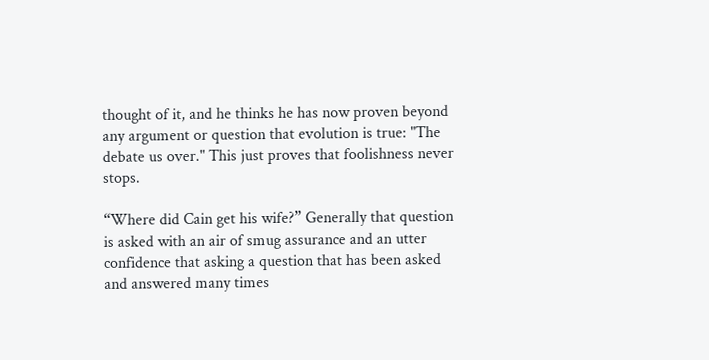thought of it, and he thinks he has now proven beyond any argument or question that evolution is true: "The debate us over." This just proves that foolishness never stops.

“Where did Cain get his wife?” Generally that question is asked with an air of smug assurance and an utter confidence that asking a question that has been asked and answered many times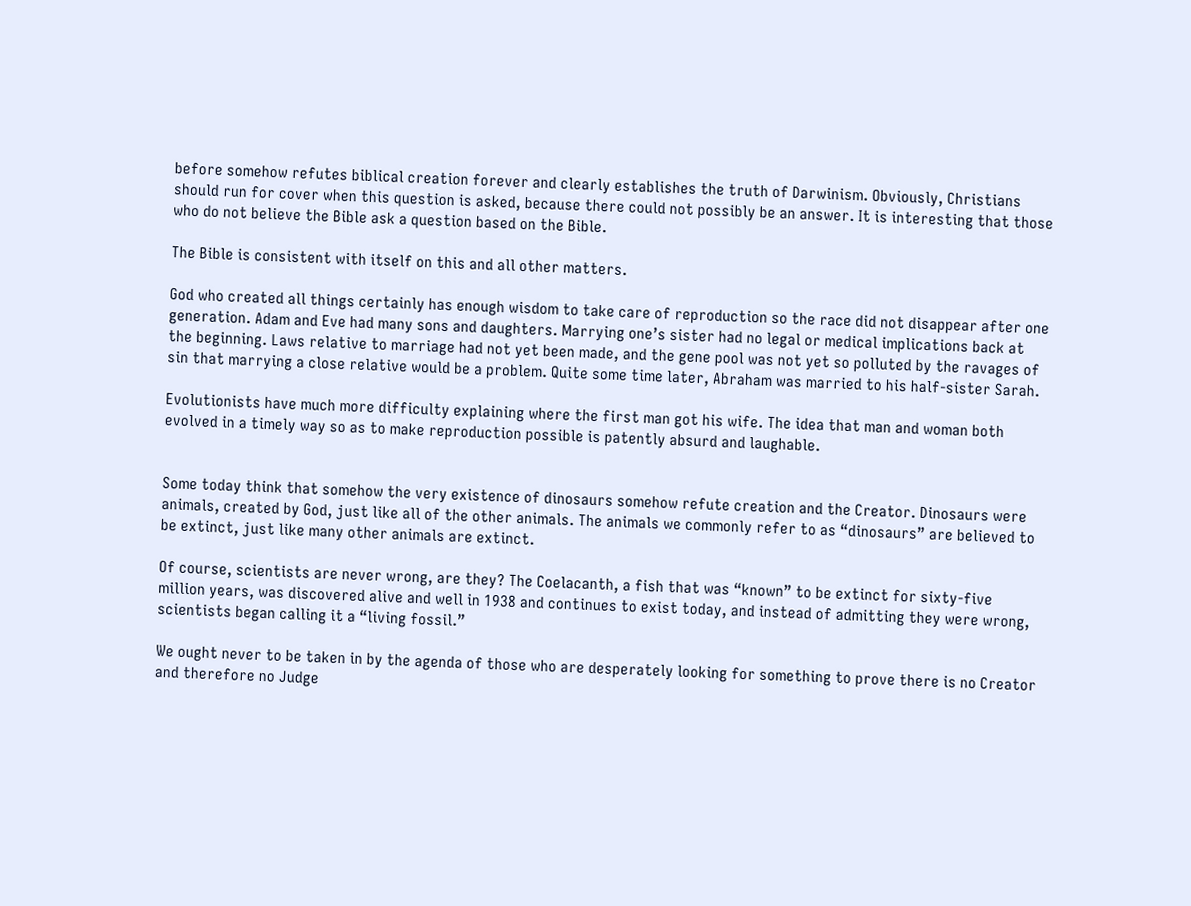before somehow refutes biblical creation forever and clearly establishes the truth of Darwinism. Obviously, Christians should run for cover when this question is asked, because there could not possibly be an answer. It is interesting that those who do not believe the Bible ask a question based on the Bible.

The Bible is consistent with itself on this and all other matters.

God who created all things certainly has enough wisdom to take care of reproduction so the race did not disappear after one generation. Adam and Eve had many sons and daughters. Marrying one’s sister had no legal or medical implications back at the beginning. Laws relative to marriage had not yet been made, and the gene pool was not yet so polluted by the ravages of sin that marrying a close relative would be a problem. Quite some time later, Abraham was married to his half-sister Sarah.

Evolutionists have much more difficulty explaining where the first man got his wife. The idea that man and woman both evolved in a timely way so as to make reproduction possible is patently absurd and laughable.


Some today think that somehow the very existence of dinosaurs somehow refute creation and the Creator. Dinosaurs were animals, created by God, just like all of the other animals. The animals we commonly refer to as “dinosaurs” are believed to be extinct, just like many other animals are extinct.

Of course, scientists are never wrong, are they? The Coelacanth, a fish that was “known” to be extinct for sixty-five million years, was discovered alive and well in 1938 and continues to exist today, and instead of admitting they were wrong, scientists began calling it a “living fossil.”

We ought never to be taken in by the agenda of those who are desperately looking for something to prove there is no Creator and therefore no Judge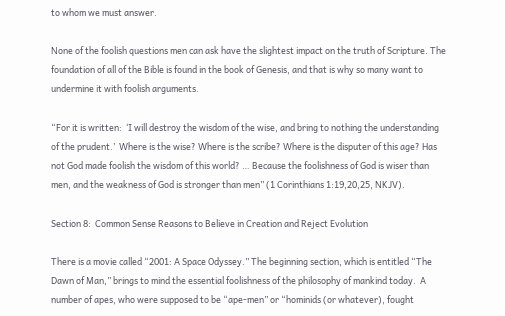to whom we must answer.

None of the foolish questions men can ask have the slightest impact on the truth of Scripture. The foundation of all of the Bible is found in the book of Genesis, and that is why so many want to undermine it with foolish arguments.

“For it is written:  ‘I will destroy the wisdom of the wise, and bring to nothing the understanding of the prudent.’  Where is the wise? Where is the scribe? Where is the disputer of this age? Has not God made foolish the wisdom of this world? … Because the foolishness of God is wiser than men, and the weakness of God is stronger than men” (1 Corinthians 1:19,20,25, NKJV).

Section 8:  Common Sense Reasons to Believe in Creation and Reject Evolution

There is a movie called “2001: A Space Odyssey.” The beginning section, which is entitled “The Dawn of Man,” brings to mind the essential foolishness of the philosophy of mankind today.  A number of apes, who were supposed to be “ape-men” or “hominids (or whatever), fought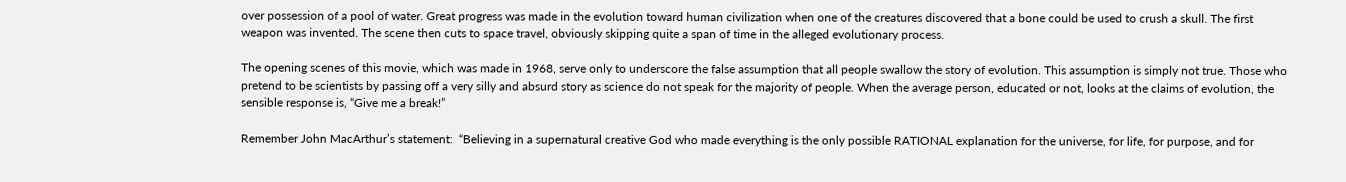over possession of a pool of water. Great progress was made in the evolution toward human civilization when one of the creatures discovered that a bone could be used to crush a skull. The first weapon was invented. The scene then cuts to space travel, obviously skipping quite a span of time in the alleged evolutionary process.

The opening scenes of this movie, which was made in 1968, serve only to underscore the false assumption that all people swallow the story of evolution. This assumption is simply not true. Those who pretend to be scientists by passing off a very silly and absurd story as science do not speak for the majority of people. When the average person, educated or not, looks at the claims of evolution, the sensible response is, “Give me a break!”

Remember John MacArthur’s statement:  “Believing in a supernatural creative God who made everything is the only possible RATIONAL explanation for the universe, for life, for purpose, and for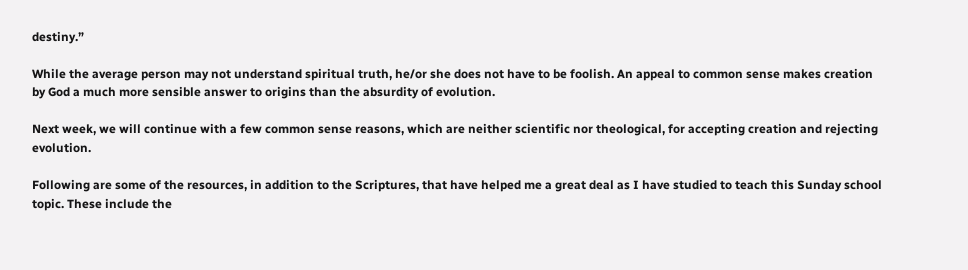destiny.”

While the average person may not understand spiritual truth, he/or she does not have to be foolish. An appeal to common sense makes creation by God a much more sensible answer to origins than the absurdity of evolution.

Next week, we will continue with a few common sense reasons, which are neither scientific nor theological, for accepting creation and rejecting evolution.

Following are some of the resources, in addition to the Scriptures, that have helped me a great deal as I have studied to teach this Sunday school topic. These include the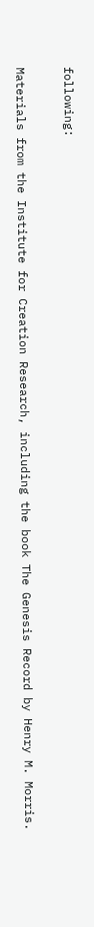following:

Materials from the Institute for Creation Research, including the book The Genesis Record by Henry M. Morris.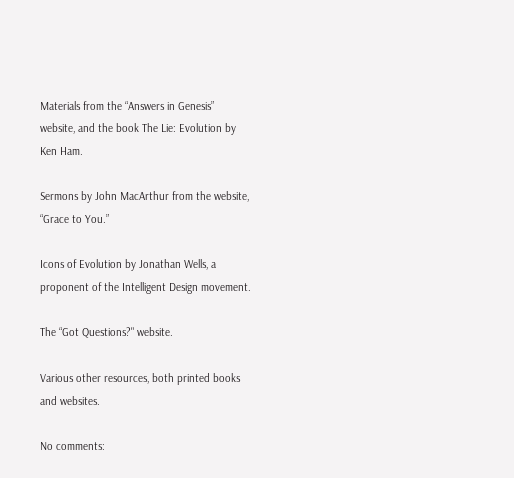Materials from the “Answers in Genesis” website, and the book The Lie: Evolution by Ken Ham.

Sermons by John MacArthur from the website, “Grace to You.”

Icons of Evolution by Jonathan Wells, a proponent of the Intelligent Design movement.

The “Got Questions?" website.

Various other resources, both printed books and websites.

No comments: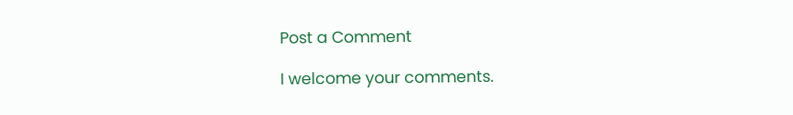Post a Comment

I welcome your comments.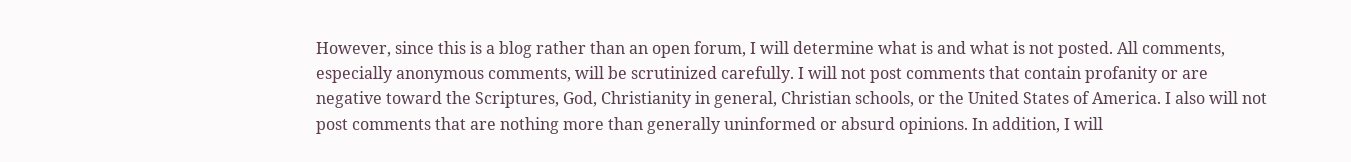However, since this is a blog rather than an open forum, I will determine what is and what is not posted. All comments, especially anonymous comments, will be scrutinized carefully. I will not post comments that contain profanity or are negative toward the Scriptures, God, Christianity in general, Christian schools, or the United States of America. I also will not post comments that are nothing more than generally uninformed or absurd opinions. In addition, I will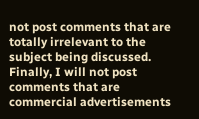not post comments that are totally irrelevant to the subject being discussed. Finally, I will not post comments that are commercial advertisements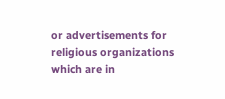or advertisements for religious organizations which are in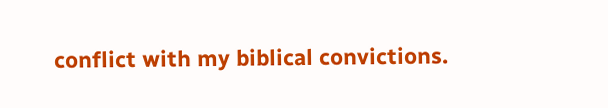conflict with my biblical convictions.